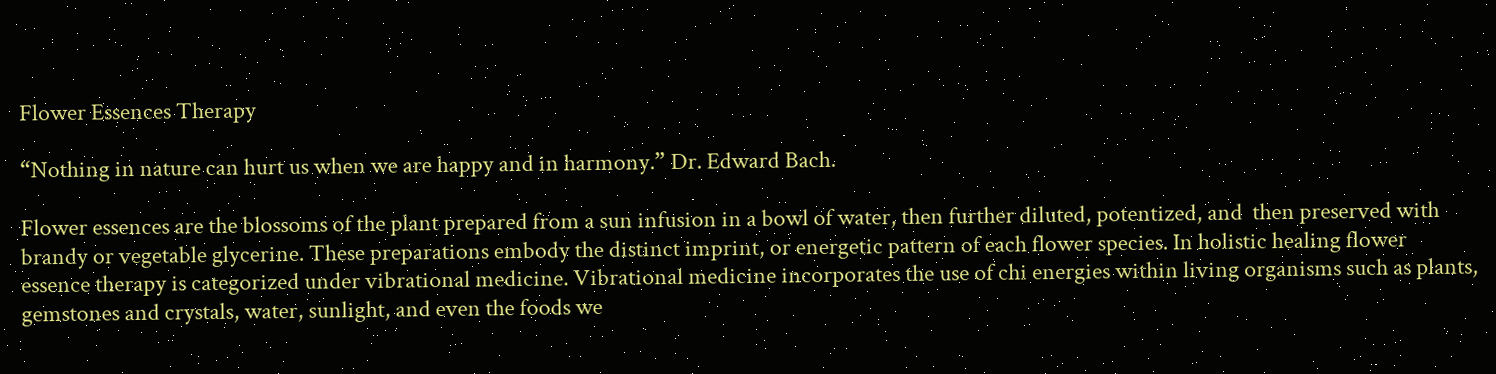Flower Essences Therapy

“Nothing in nature can hurt us when we are happy and in harmony.” Dr. Edward Bach.

Flower essences are the blossoms of the plant prepared from a sun infusion in a bowl of water, then further diluted, potentized, and  then preserved with brandy or vegetable glycerine. These preparations embody the distinct imprint, or energetic pattern of each flower species. In holistic healing flower essence therapy is categorized under vibrational medicine. Vibrational medicine incorporates the use of chi energies within living organisms such as plants, gemstones and crystals, water, sunlight, and even the foods we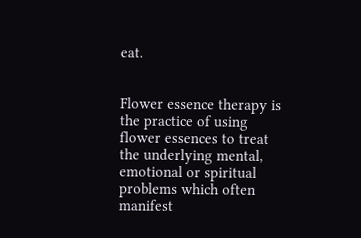eat.


Flower essence therapy is the practice of using flower essences to treat the underlying mental, emotional or spiritual problems which often manifest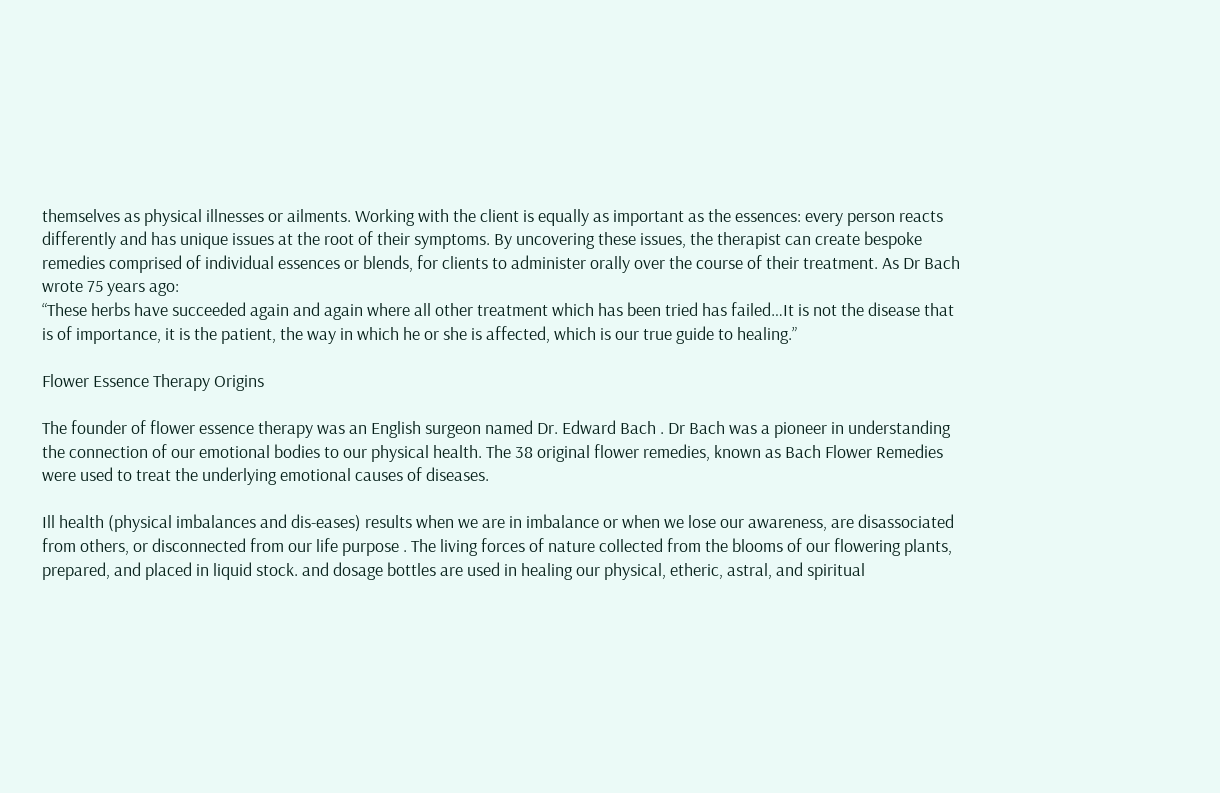themselves as physical illnesses or ailments. Working with the client is equally as important as the essences: every person reacts differently and has unique issues at the root of their symptoms. By uncovering these issues, the therapist can create bespoke remedies comprised of individual essences or blends, for clients to administer orally over the course of their treatment. As Dr Bach wrote 75 years ago:
“These herbs have succeeded again and again where all other treatment which has been tried has failed…It is not the disease that is of importance, it is the patient, the way in which he or she is affected, which is our true guide to healing.”

Flower Essence Therapy Origins

The founder of flower essence therapy was an English surgeon named Dr. Edward Bach . Dr Bach was a pioneer in understanding the connection of our emotional bodies to our physical health. The 38 original flower remedies, known as Bach Flower Remedies were used to treat the underlying emotional causes of diseases.

Ill health (physical imbalances and dis-eases) results when we are in imbalance or when we lose our awareness, are disassociated from others, or disconnected from our life purpose . The living forces of nature collected from the blooms of our flowering plants, prepared, and placed in liquid stock. and dosage bottles are used in healing our physical, etheric, astral, and spiritual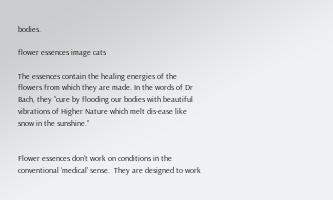bodies.

flower essences image cats

The essences contain the healing energies of the flowers from which they are made. In the words of Dr Bach, they “cure by flooding our bodies with beautiful vibrations of Higher Nature which melt dis-ease like snow in the sunshine.”


Flower essences don’t work on conditions in the conventional ‘medical’ sense.  They are designed to work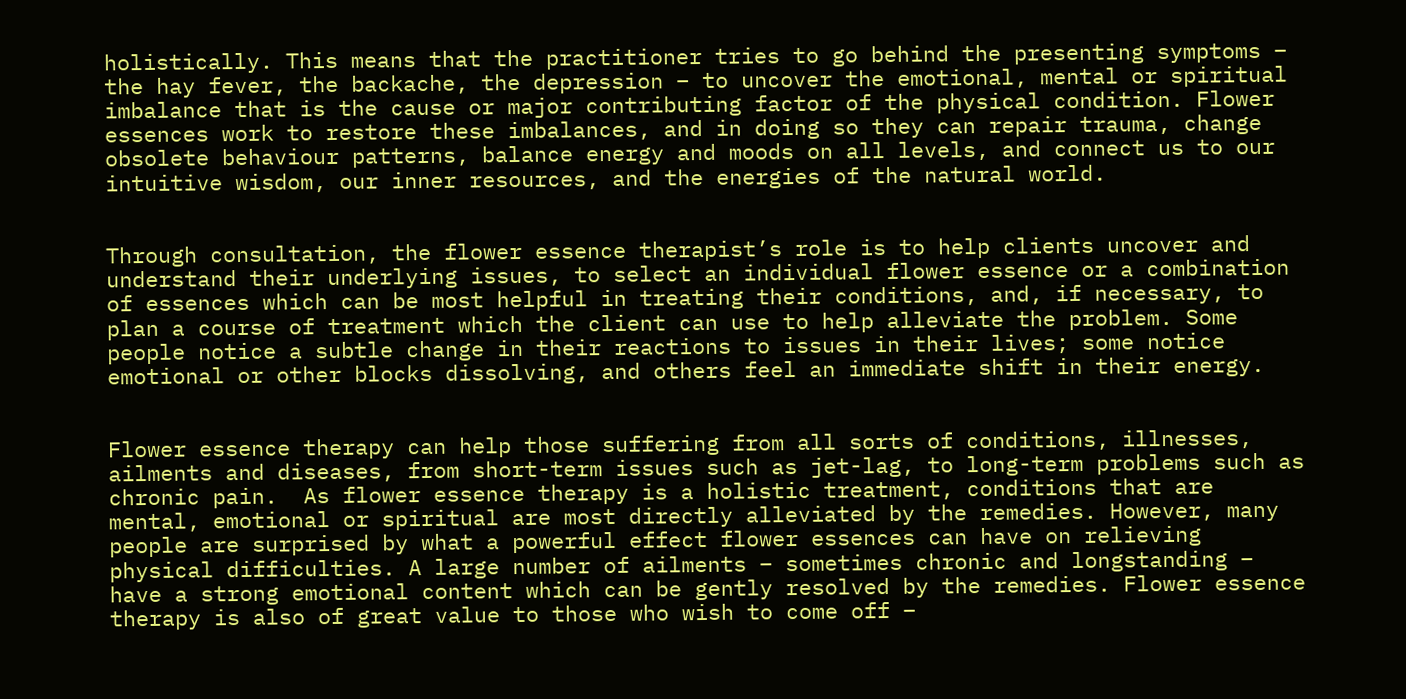holistically. This means that the practitioner tries to go behind the presenting symptoms – the hay fever, the backache, the depression – to uncover the emotional, mental or spiritual imbalance that is the cause or major contributing factor of the physical condition. Flower essences work to restore these imbalances, and in doing so they can repair trauma, change obsolete behaviour patterns, balance energy and moods on all levels, and connect us to our intuitive wisdom, our inner resources, and the energies of the natural world.


Through consultation, the flower essence therapist’s role is to help clients uncover and understand their underlying issues, to select an individual flower essence or a combination of essences which can be most helpful in treating their conditions, and, if necessary, to plan a course of treatment which the client can use to help alleviate the problem. Some people notice a subtle change in their reactions to issues in their lives; some notice emotional or other blocks dissolving, and others feel an immediate shift in their energy.


Flower essence therapy can help those suffering from all sorts of conditions, illnesses, ailments and diseases, from short-term issues such as jet-lag, to long-term problems such as chronic pain.  As flower essence therapy is a holistic treatment, conditions that are mental, emotional or spiritual are most directly alleviated by the remedies. However, many people are surprised by what a powerful effect flower essences can have on relieving physical difficulties. A large number of ailments – sometimes chronic and longstanding – have a strong emotional content which can be gently resolved by the remedies. Flower essence therapy is also of great value to those who wish to come off –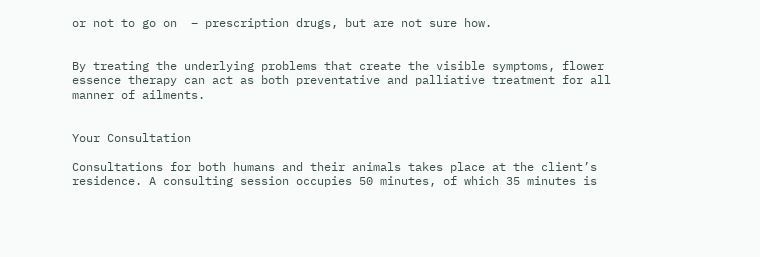or not to go on  – prescription drugs, but are not sure how.


By treating the underlying problems that create the visible symptoms, flower essence therapy can act as both preventative and palliative treatment for all manner of ailments.


Your Consultation

Consultations for both humans and their animals takes place at the client’s residence. A consulting session occupies 50 minutes, of which 35 minutes is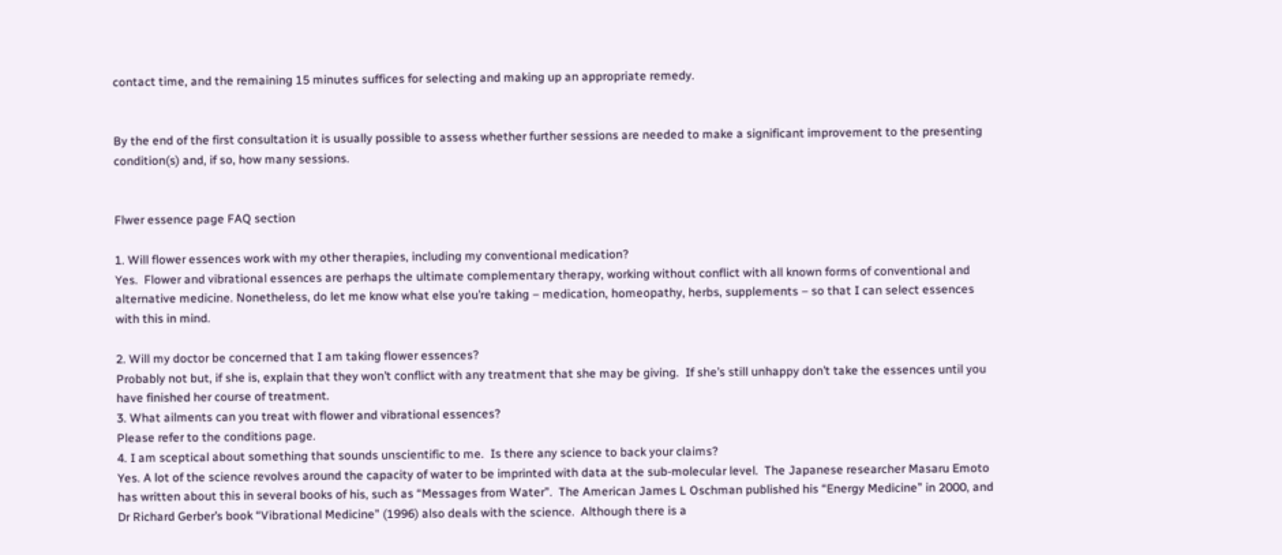contact time, and the remaining 15 minutes suffices for selecting and making up an appropriate remedy.


By the end of the first consultation it is usually possible to assess whether further sessions are needed to make a significant improvement to the presenting condition(s) and, if so, how many sessions.


Flwer essence page FAQ section

1. Will flower essences work with my other therapies, including my conventional medication?
Yes.  Flower and vibrational essences are perhaps the ultimate complementary therapy, working without conflict with all known forms of conventional and alternative medicine. Nonetheless, do let me know what else you’re taking – medication, homeopathy, herbs, supplements – so that I can select essences with this in mind.

2. Will my doctor be concerned that I am taking flower essences?
Probably not but, if she is, explain that they won’t conflict with any treatment that she may be giving.  If she’s still unhappy don’t take the essences until you have finished her course of treatment.
3. What ailments can you treat with flower and vibrational essences?
Please refer to the conditions page.
4. I am sceptical about something that sounds unscientific to me.  Is there any science to back your claims?
Yes. A lot of the science revolves around the capacity of water to be imprinted with data at the sub-molecular level.  The Japanese researcher Masaru Emoto has written about this in several books of his, such as “Messages from Water”.  The American James L Oschman published his “Energy Medicine” in 2000, and Dr Richard Gerber’s book “Vibrational Medicine” (1996) also deals with the science.  Although there is a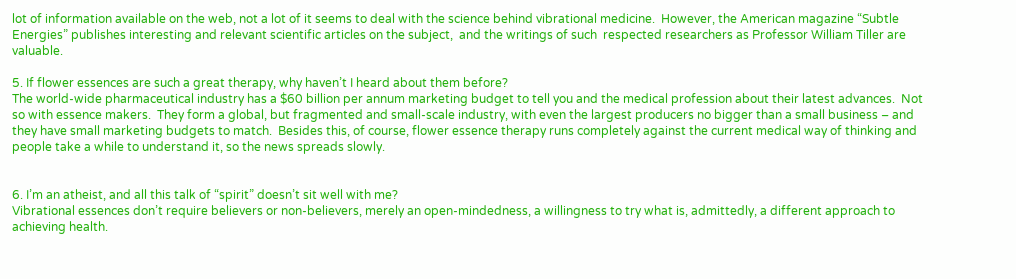lot of information available on the web, not a lot of it seems to deal with the science behind vibrational medicine.  However, the American magazine “Subtle Energies” publishes interesting and relevant scientific articles on the subject,  and the writings of such  respected researchers as Professor William Tiller are valuable.

5. If flower essences are such a great therapy, why haven’t I heard about them before?
The world-wide pharmaceutical industry has a $60 billion per annum marketing budget to tell you and the medical profession about their latest advances.  Not so with essence makers.  They form a global, but fragmented and small-scale industry, with even the largest producers no bigger than a small business – and they have small marketing budgets to match.  Besides this, of course, flower essence therapy runs completely against the current medical way of thinking and people take a while to understand it, so the news spreads slowly.


6. I’m an atheist, and all this talk of “spirit” doesn’t sit well with me?
Vibrational essences don’t require believers or non-believers, merely an open-mindedness, a willingness to try what is, admittedly, a different approach to achieving health.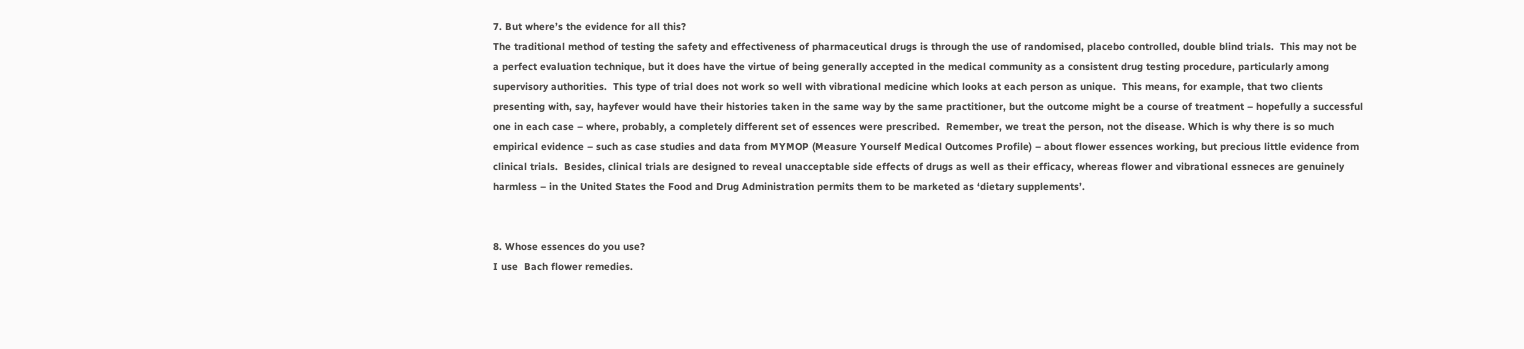7. But where’s the evidence for all this?
The traditional method of testing the safety and effectiveness of pharmaceutical drugs is through the use of randomised, placebo controlled, double blind trials.  This may not be a perfect evaluation technique, but it does have the virtue of being generally accepted in the medical community as a consistent drug testing procedure, particularly among supervisory authorities.  This type of trial does not work so well with vibrational medicine which looks at each person as unique.  This means, for example, that two clients presenting with, say, hayfever would have their histories taken in the same way by the same practitioner, but the outcome might be a course of treatment – hopefully a successful one in each case – where, probably, a completely different set of essences were prescribed.  Remember, we treat the person, not the disease. Which is why there is so much empirical evidence – such as case studies and data from MYMOP (Measure Yourself Medical Outcomes Profile) – about flower essences working, but precious little evidence from clinical trials.  Besides, clinical trials are designed to reveal unacceptable side effects of drugs as well as their efficacy, whereas flower and vibrational essneces are genuinely harmless – in the United States the Food and Drug Administration permits them to be marketed as ‘dietary supplements’.


8. Whose essences do you use?
I use  Bach flower remedies.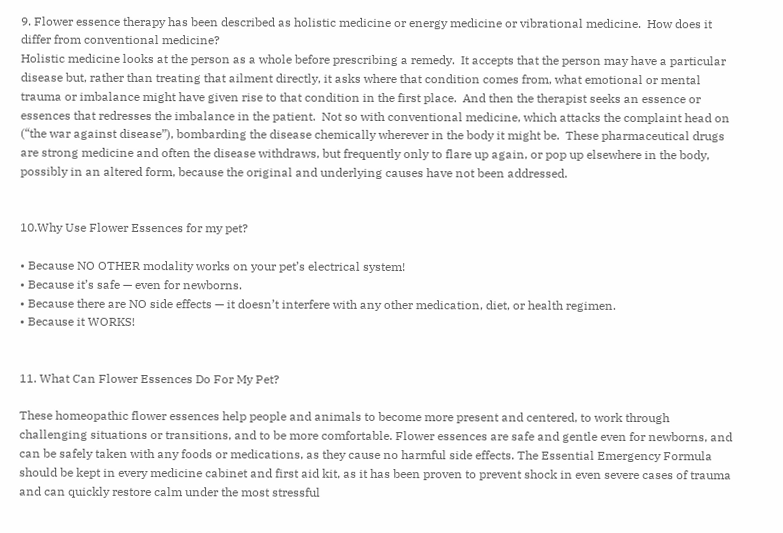9. Flower essence therapy has been described as holistic medicine or energy medicine or vibrational medicine.  How does it differ from conventional medicine?
Holistic medicine looks at the person as a whole before prescribing a remedy.  It accepts that the person may have a particular disease but, rather than treating that ailment directly, it asks where that condition comes from, what emotional or mental trauma or imbalance might have given rise to that condition in the first place.  And then the therapist seeks an essence or essences that redresses the imbalance in the patient.  Not so with conventional medicine, which attacks the complaint head on (“the war against disease”), bombarding the disease chemically wherever in the body it might be.  These pharmaceutical drugs are strong medicine and often the disease withdraws, but frequently only to flare up again, or pop up elsewhere in the body, possibly in an altered form, because the original and underlying causes have not been addressed.


10.Why Use Flower Essences for my pet?

• Because NO OTHER modality works on your pet’s electrical system!
• Because it’s safe — even for newborns.
• Because there are NO side effects — it doesn’t interfere with any other medication, diet, or health regimen.
• Because it WORKS!


11. What Can Flower Essences Do For My Pet?

These homeopathic flower essences help people and animals to become more present and centered, to work through challenging situations or transitions, and to be more comfortable. Flower essences are safe and gentle even for newborns, and can be safely taken with any foods or medications, as they cause no harmful side effects. The Essential Emergency Formula should be kept in every medicine cabinet and first aid kit, as it has been proven to prevent shock in even severe cases of trauma and can quickly restore calm under the most stressful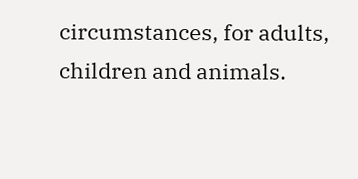circumstances, for adults, children and animals.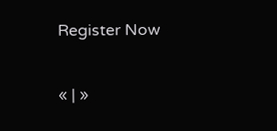Register Now

« | »